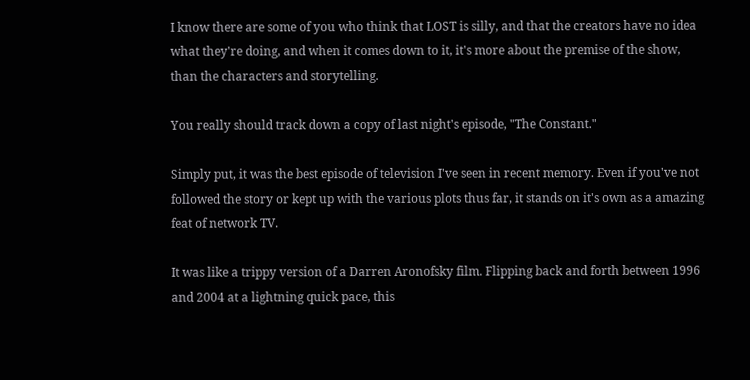I know there are some of you who think that LOST is silly, and that the creators have no idea what they're doing, and when it comes down to it, it's more about the premise of the show, than the characters and storytelling.

You really should track down a copy of last night's episode, "The Constant."

Simply put, it was the best episode of television I've seen in recent memory. Even if you've not followed the story or kept up with the various plots thus far, it stands on it's own as a amazing feat of network TV.

It was like a trippy version of a Darren Aronofsky film. Flipping back and forth between 1996 and 2004 at a lightning quick pace, this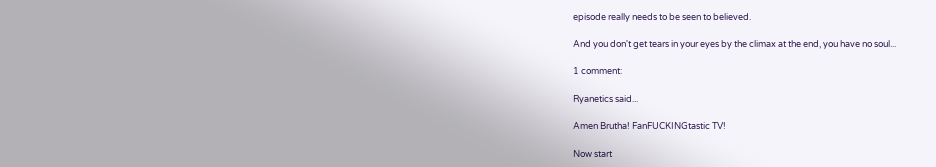episode really needs to be seen to believed.

And you don't get tears in your eyes by the climax at the end, you have no soul...

1 comment:

Ryanetics said...

Amen Brutha! FanFUCKINGtastic TV!

Now start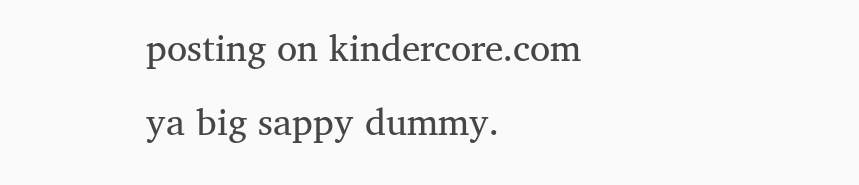posting on kindercore.com ya big sappy dummy.